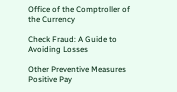Office of the Comptroller of the Currency

Check Fraud: A Guide to Avoiding Losses

Other Preventive Measures Positive Pay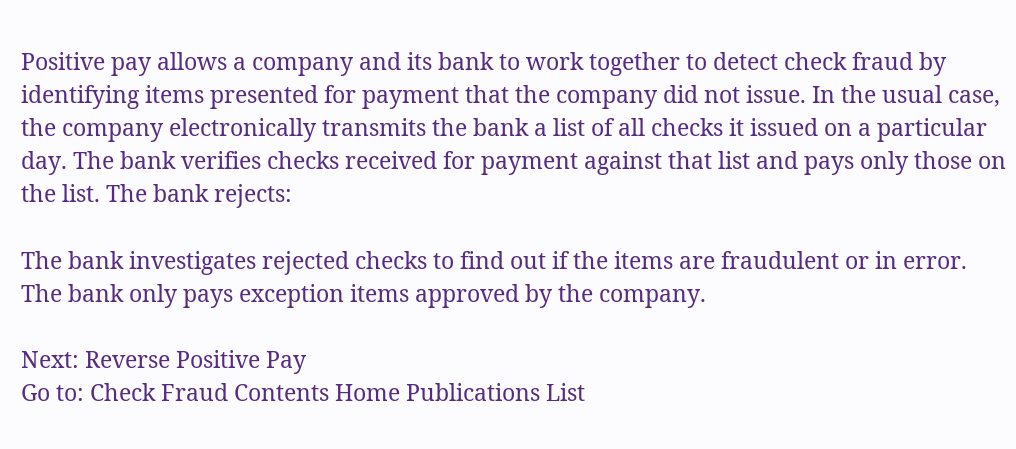Positive pay allows a company and its bank to work together to detect check fraud by identifying items presented for payment that the company did not issue. In the usual case, the company electronically transmits the bank a list of all checks it issued on a particular day. The bank verifies checks received for payment against that list and pays only those on the list. The bank rejects:

The bank investigates rejected checks to find out if the items are fraudulent or in error. The bank only pays exception items approved by the company.

Next: Reverse Positive Pay
Go to: Check Fraud Contents Home Publications List